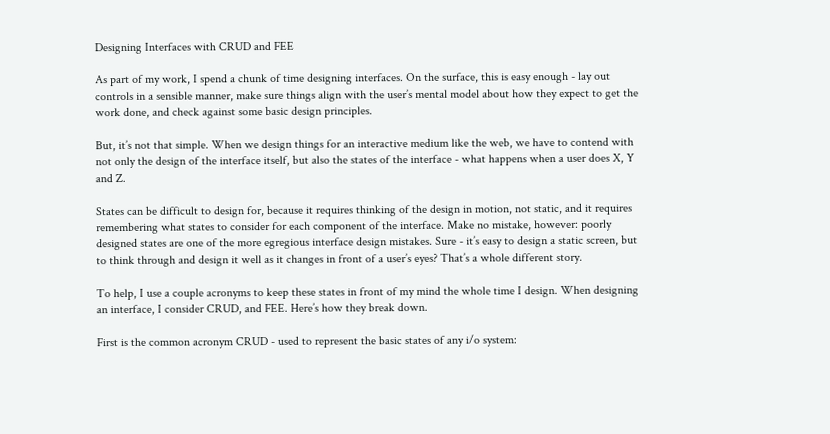Designing Interfaces with CRUD and FEE

As part of my work, I spend a chunk of time designing interfaces. On the surface, this is easy enough - lay out controls in a sensible manner, make sure things align with the user’s mental model about how they expect to get the work done, and check against some basic design principles.

But, it’s not that simple. When we design things for an interactive medium like the web, we have to contend with not only the design of the interface itself, but also the states of the interface - what happens when a user does X, Y and Z.

States can be difficult to design for, because it requires thinking of the design in motion, not static, and it requires remembering what states to consider for each component of the interface. Make no mistake, however: poorly designed states are one of the more egregious interface design mistakes. Sure - it’s easy to design a static screen, but to think through and design it well as it changes in front of a user’s eyes? That’s a whole different story.

To help, I use a couple acronyms to keep these states in front of my mind the whole time I design. When designing an interface, I consider CRUD, and FEE. Here’s how they break down.

First is the common acronym CRUD - used to represent the basic states of any i/o system: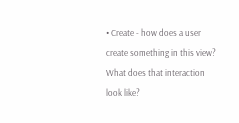• Create - how does a user create something in this view? What does that interaction look like?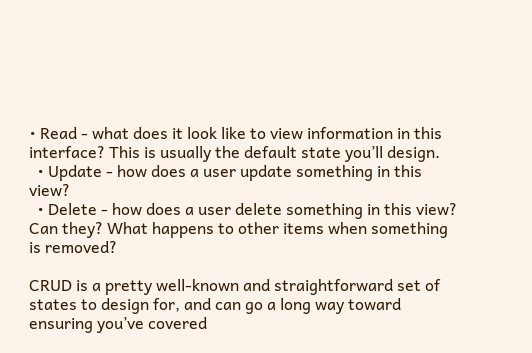• Read - what does it look like to view information in this interface? This is usually the default state you’ll design.
  • Update - how does a user update something in this view?
  • Delete - how does a user delete something in this view? Can they? What happens to other items when something is removed?

CRUD is a pretty well-known and straightforward set of states to design for, and can go a long way toward ensuring you’ve covered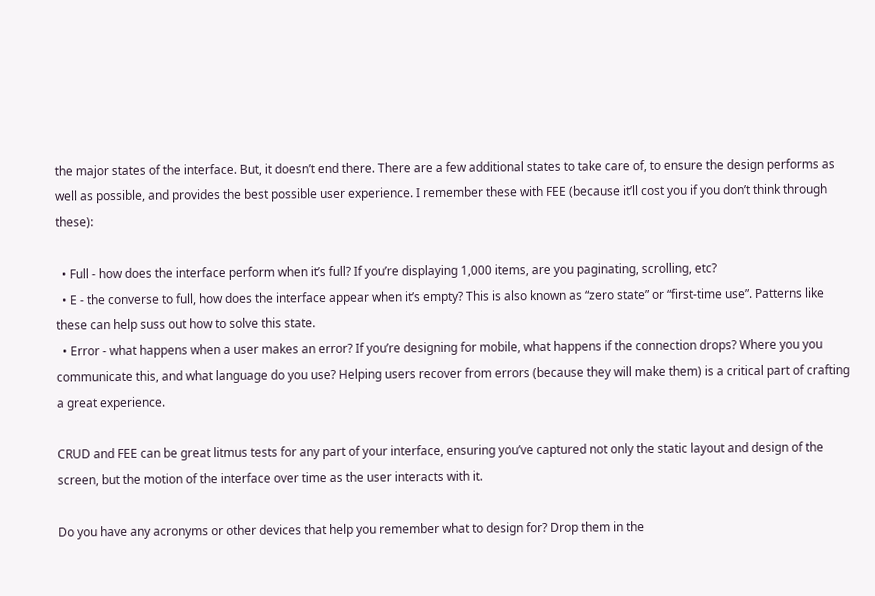the major states of the interface. But, it doesn’t end there. There are a few additional states to take care of, to ensure the design performs as well as possible, and provides the best possible user experience. I remember these with FEE (because it’ll cost you if you don’t think through these):

  • Full - how does the interface perform when it’s full? If you’re displaying 1,000 items, are you paginating, scrolling, etc?
  • E - the converse to full, how does the interface appear when it’s empty? This is also known as “zero state” or “first-time use”. Patterns like these can help suss out how to solve this state.
  • Error - what happens when a user makes an error? If you’re designing for mobile, what happens if the connection drops? Where you you communicate this, and what language do you use? Helping users recover from errors (because they will make them) is a critical part of crafting a great experience.

CRUD and FEE can be great litmus tests for any part of your interface, ensuring you’ve captured not only the static layout and design of the screen, but the motion of the interface over time as the user interacts with it.

Do you have any acronyms or other devices that help you remember what to design for? Drop them in the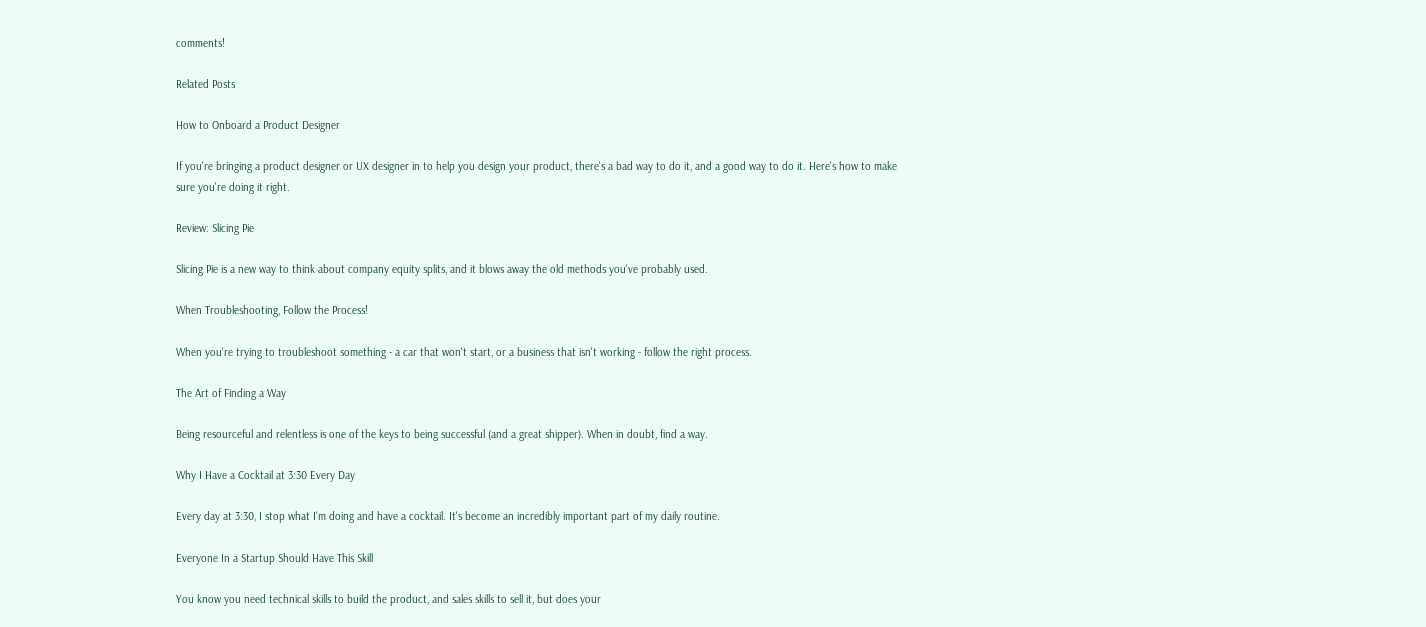comments!

Related Posts

How to Onboard a Product Designer

If you're bringing a product designer or UX designer in to help you design your product, there's a bad way to do it, and a good way to do it. Here's how to make sure you're doing it right.

Review: Slicing Pie

Slicing Pie is a new way to think about company equity splits, and it blows away the old methods you've probably used.

When Troubleshooting, Follow the Process!

When you're trying to troubleshoot something - a car that won't start, or a business that isn't working - follow the right process.

The Art of Finding a Way

Being resourceful and relentless is one of the keys to being successful (and a great shipper). When in doubt, find a way.

Why I Have a Cocktail at 3:30 Every Day

Every day at 3:30, I stop what I'm doing and have a cocktail. It's become an incredibly important part of my daily routine.

Everyone In a Startup Should Have This Skill

You know you need technical skills to build the product, and sales skills to sell it, but does your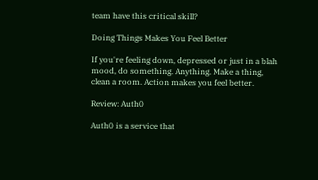team have this critical skill?

Doing Things Makes You Feel Better

If you're feeling down, depressed or just in a blah mood, do something. Anything. Make a thing, clean a room. Action makes you feel better.

Review: Auth0

Auth0 is a service that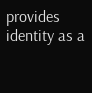provides identity as a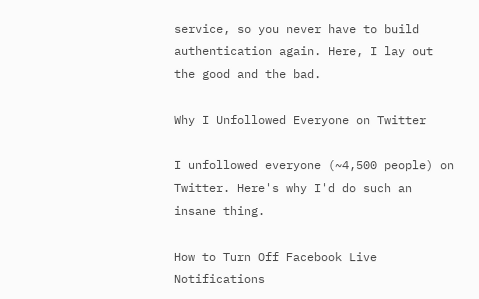service, so you never have to build authentication again. Here, I lay out the good and the bad.

Why I Unfollowed Everyone on Twitter

I unfollowed everyone (~4,500 people) on Twitter. Here's why I'd do such an insane thing.

How to Turn Off Facebook Live Notifications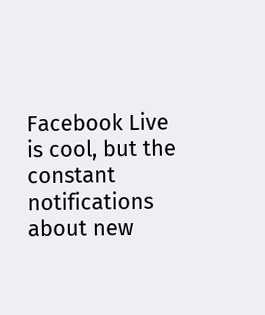Facebook Live is cool, but the constant notifications about new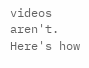videos aren't. Here's how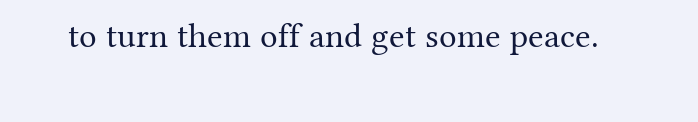to turn them off and get some peace.